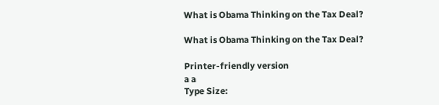What is Obama Thinking on the Tax Deal?

What is Obama Thinking on the Tax Deal?

Printer-friendly version
a a
Type Size: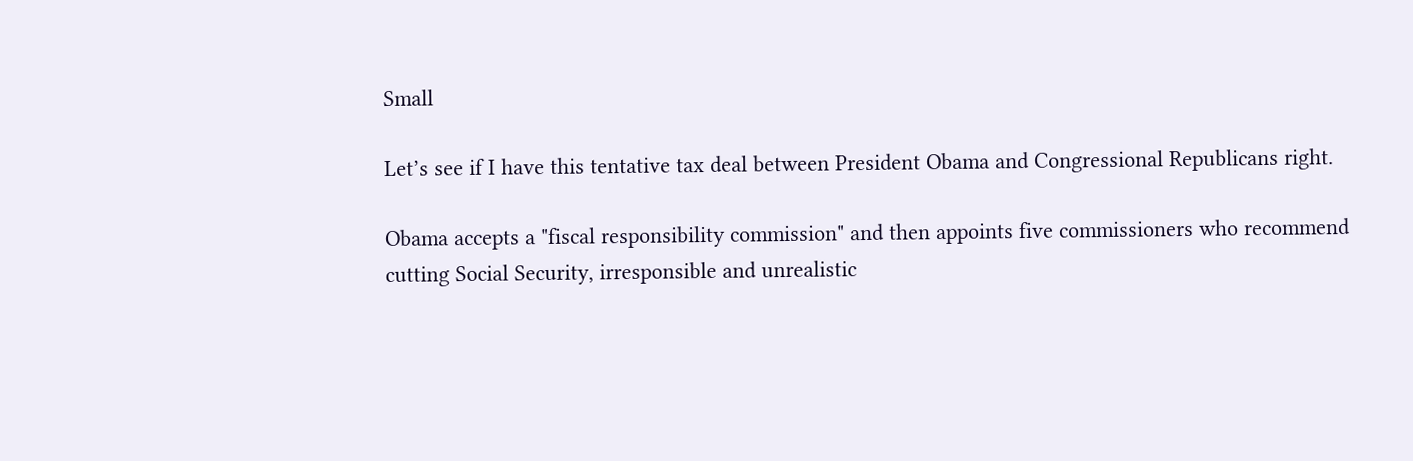Small

Let’s see if I have this tentative tax deal between President Obama and Congressional Republicans right.

Obama accepts a "fiscal responsibility commission" and then appoints five commissioners who recommend cutting Social Security, irresponsible and unrealistic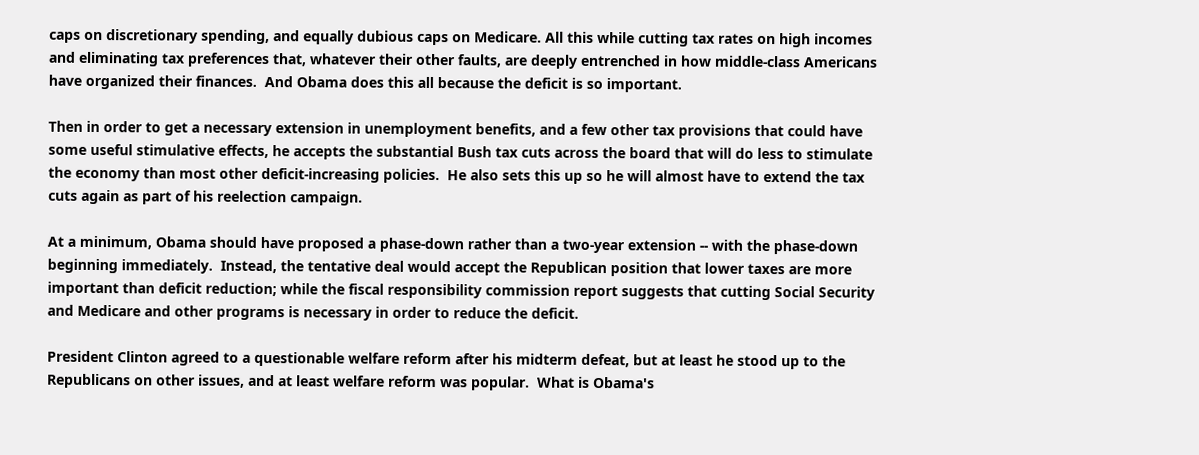caps on discretionary spending, and equally dubious caps on Medicare. All this while cutting tax rates on high incomes and eliminating tax preferences that, whatever their other faults, are deeply entrenched in how middle-class Americans have organized their finances.  And Obama does this all because the deficit is so important.

Then in order to get a necessary extension in unemployment benefits, and a few other tax provisions that could have some useful stimulative effects, he accepts the substantial Bush tax cuts across the board that will do less to stimulate the economy than most other deficit-increasing policies.  He also sets this up so he will almost have to extend the tax cuts again as part of his reelection campaign.

At a minimum, Obama should have proposed a phase-down rather than a two-year extension -- with the phase-down beginning immediately.  Instead, the tentative deal would accept the Republican position that lower taxes are more important than deficit reduction; while the fiscal responsibility commission report suggests that cutting Social Security and Medicare and other programs is necessary in order to reduce the deficit.

President Clinton agreed to a questionable welfare reform after his midterm defeat, but at least he stood up to the Republicans on other issues, and at least welfare reform was popular.  What is Obama's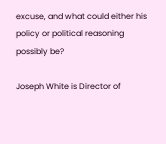excuse, and what could either his policy or political reasoning possibly be?

Joseph White is Director of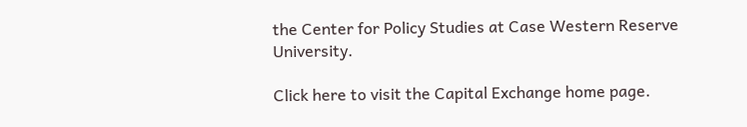the Center for Policy Studies at Case Western Reserve University.

Click here to visit the Capital Exchange home page.